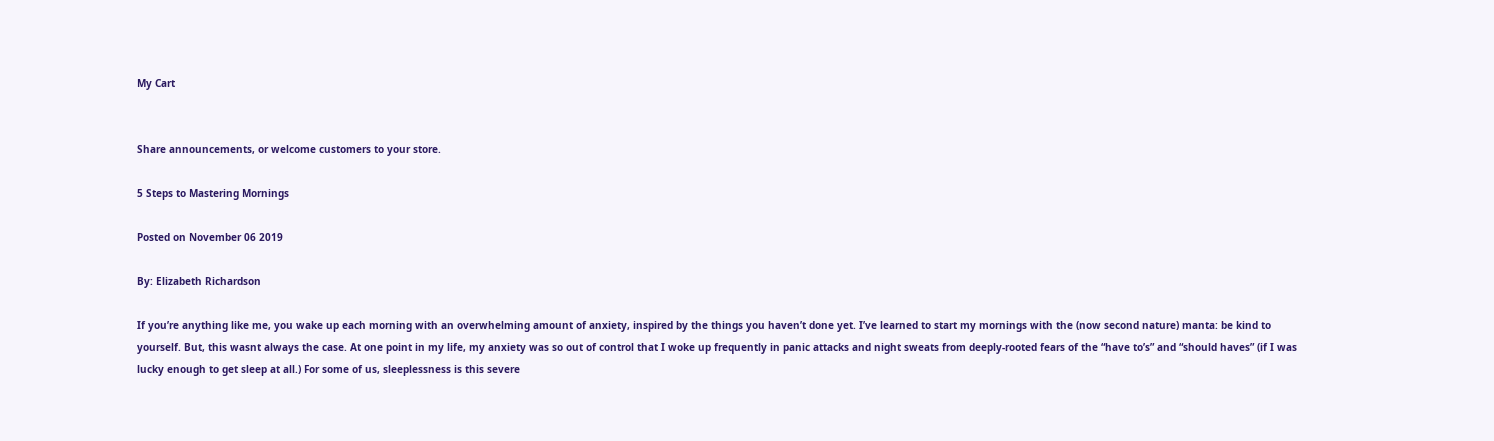My Cart


Share announcements, or welcome customers to your store.

5 Steps to Mastering Mornings

Posted on November 06 2019

By: Elizabeth Richardson

If you’re anything like me, you wake up each morning with an overwhelming amount of anxiety, inspired by the things you haven’t done yet. I’ve learned to start my mornings with the (now second nature) manta: be kind to yourself. But, this wasnt always the case. At one point in my life, my anxiety was so out of control that I woke up frequently in panic attacks and night sweats from deeply-rooted fears of the “have to’s” and “should haves” (if I was lucky enough to get sleep at all.) For some of us, sleeplessness is this severe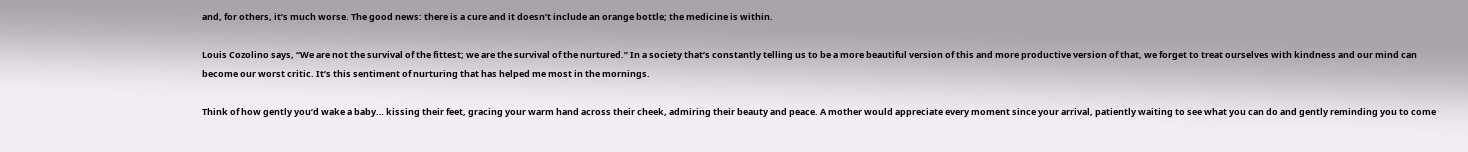and, for others, it’s much worse. The good news: there is a cure and it doesn’t include an orange bottle; the medicine is within.

Louis Cozolino says, “We are not the survival of the fittest; we are the survival of the nurtured.” In a society that’s constantly telling us to be a more beautiful version of this and more productive version of that, we forget to treat ourselves with kindness and our mind can become our worst critic. It’s this sentiment of nurturing that has helped me most in the mornings.

Think of how gently you’d wake a baby… kissing their feet, gracing your warm hand across their cheek, admiring their beauty and peace. A mother would appreciate every moment since your arrival, patiently waiting to see what you can do and gently reminding you to come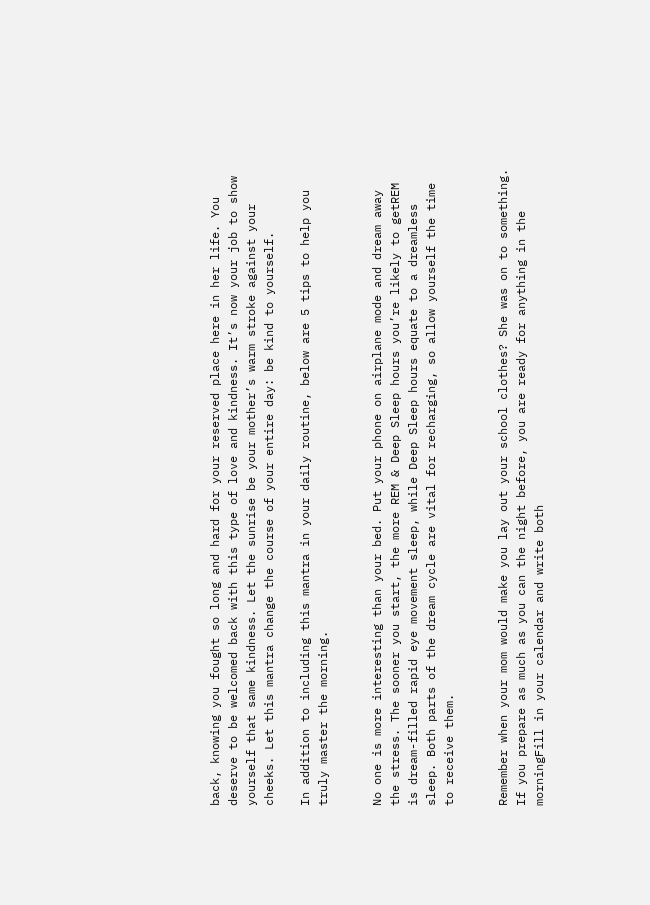back, knowing you fought so long and hard for your reserved place here in her life. You deserve to be welcomed back with this type of love and kindness. It’s now your job to show yourself that same kindness. Let the sunrise be your mother’s warm stroke against your cheeks. Let this mantra change the course of your entire day: be kind to yourself.

In addition to including this mantra in your daily routine, below are 5 tips to help you truly master the morning.


No one is more interesting than your bed. Put your phone on airplane mode and dream away the stress. The sooner you start, the more REM & Deep Sleep hours you’re likely to getREM is dream-filled rapid eye movement sleep, while Deep Sleep hours equate to a dreamless sleep. Both parts of the dream cycle are vital for recharging, so allow yourself the time to receive them.


Remember when your mom would make you lay out your school clothes? She was on to something. If you prepare as much as you can the night before, you are ready for anything in the morningFill in your calendar and write both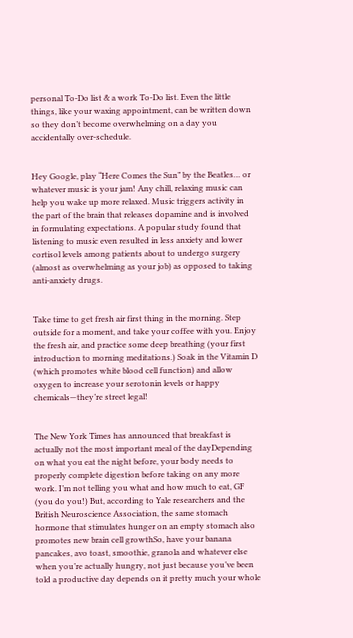personal To-Do list & a work To-Do list. Even the little things, like your waxing appointment, can be written down so they don’t become overwhelming on a day you accidentally over-schedule.


Hey Google, play “Here Comes the Sun” by the Beatles… or whatever music is your jam! Any chill, relaxing music can help you wake up more relaxed. Music triggers activity in the part of the brain that releases dopamine and is involved in formulating expectations. A popular study found that listening to music even resulted in less anxiety and lower cortisol levels among patients about to undergo surgery (almost as overwhelming as your job) as opposed to taking anti-anxiety drugs.


Take time to get fresh air first thing in the morning. Step outside for a moment, and take your coffee with you. Enjoy the fresh air, and practice some deep breathing (your first introduction to morning meditations.) Soak in the Vitamin D (which promotes white blood cell function) and allow oxygen to increase your serotonin levels or happy chemicals—they’re street legal!


The New York Times has announced that breakfast is actually not the most important meal of the dayDepending on what you eat the night before, your body needs to properly complete digestion before taking on any more work. I’m not telling you what and how much to eat, GF (you do you!) But, according to Yale researchers and the British Neuroscience Association, the same stomach hormone that stimulates hunger on an empty stomach also promotes new brain cell growthSo, have your banana pancakes, avo toast, smoothie, granola and whatever else when you’re actually hungry, not just because you’ve been told a productive day depends on it pretty much your whole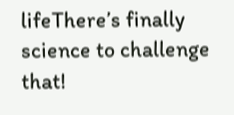lifeThere’s finally science to challenge that!